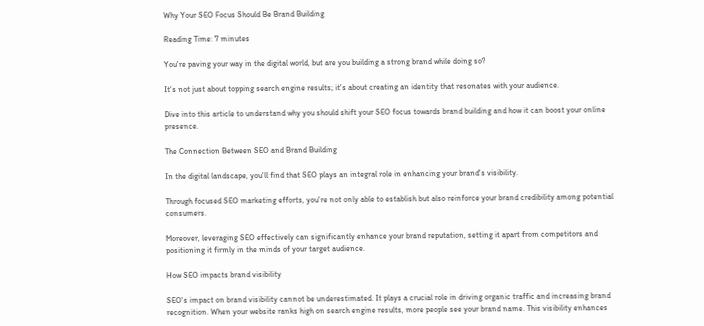Why Your SEO Focus Should Be Brand Building

Reading Time: 7 minutes

You're paving your way in the digital world, but are you building a strong brand while doing so?

It's not just about topping search engine results; it's about creating an identity that resonates with your audience.

Dive into this article to understand why you should shift your SEO focus towards brand building and how it can boost your online presence.

The Connection Between SEO and Brand Building

In the digital landscape, you'll find that SEO plays an integral role in enhancing your brand's visibility.

Through focused SEO marketing efforts, you're not only able to establish but also reinforce your brand credibility among potential consumers.

Moreover, leveraging SEO effectively can significantly enhance your brand reputation, setting it apart from competitors and positioning it firmly in the minds of your target audience.

How SEO impacts brand visibility

SEO's impact on brand visibility cannot be underestimated. It plays a crucial role in driving organic traffic and increasing brand recognition. When your website ranks high on search engine results, more people see your brand name. This visibility enhances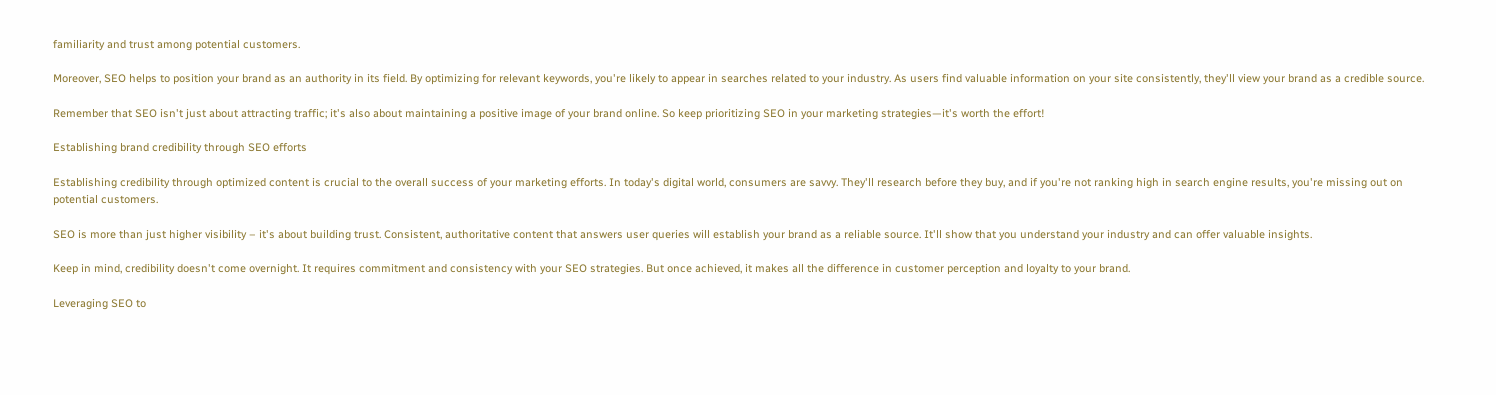familiarity and trust among potential customers.

Moreover, SEO helps to position your brand as an authority in its field. By optimizing for relevant keywords, you're likely to appear in searches related to your industry. As users find valuable information on your site consistently, they'll view your brand as a credible source.

Remember that SEO isn't just about attracting traffic; it's also about maintaining a positive image of your brand online. So keep prioritizing SEO in your marketing strategies—it's worth the effort!

Establishing brand credibility through SEO efforts

Establishing credibility through optimized content is crucial to the overall success of your marketing efforts. In today's digital world, consumers are savvy. They'll research before they buy, and if you're not ranking high in search engine results, you're missing out on potential customers.

SEO is more than just higher visibility – it's about building trust. Consistent, authoritative content that answers user queries will establish your brand as a reliable source. It'll show that you understand your industry and can offer valuable insights.

Keep in mind, credibility doesn't come overnight. It requires commitment and consistency with your SEO strategies. But once achieved, it makes all the difference in customer perception and loyalty to your brand.

Leveraging SEO to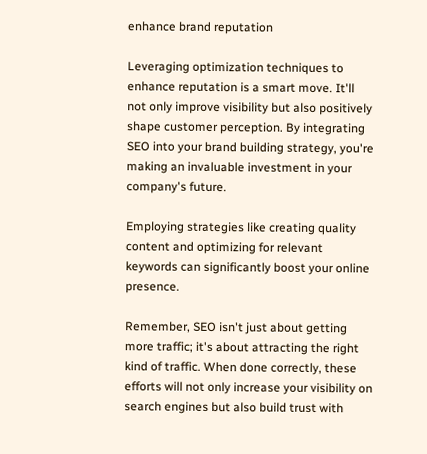enhance brand reputation

Leveraging optimization techniques to enhance reputation is a smart move. It'll not only improve visibility but also positively shape customer perception. By integrating SEO into your brand building strategy, you're making an invaluable investment in your company's future.

Employing strategies like creating quality content and optimizing for relevant keywords can significantly boost your online presence.

Remember, SEO isn't just about getting more traffic; it's about attracting the right kind of traffic. When done correctly, these efforts will not only increase your visibility on search engines but also build trust with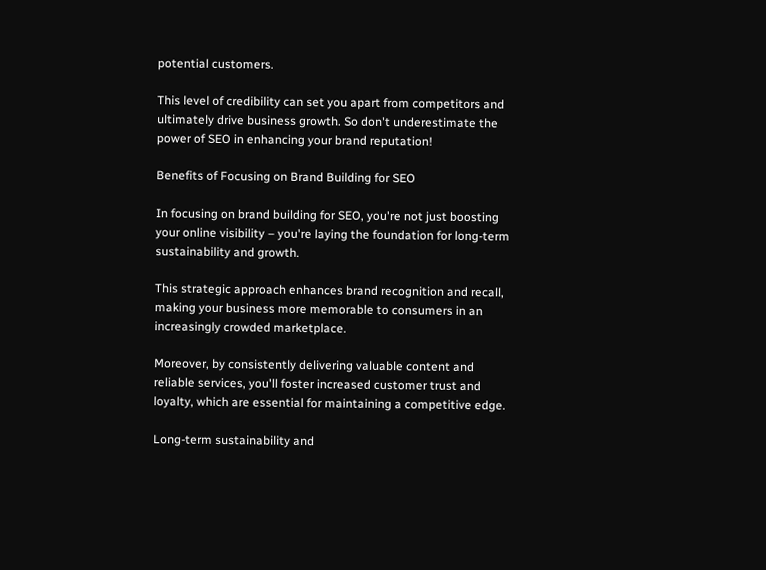potential customers.

This level of credibility can set you apart from competitors and ultimately drive business growth. So don't underestimate the power of SEO in enhancing your brand reputation!

Benefits of Focusing on Brand Building for SEO

In focusing on brand building for SEO, you're not just boosting your online visibility – you're laying the foundation for long-term sustainability and growth.

This strategic approach enhances brand recognition and recall, making your business more memorable to consumers in an increasingly crowded marketplace.

Moreover, by consistently delivering valuable content and reliable services, you'll foster increased customer trust and loyalty, which are essential for maintaining a competitive edge.

Long-term sustainability and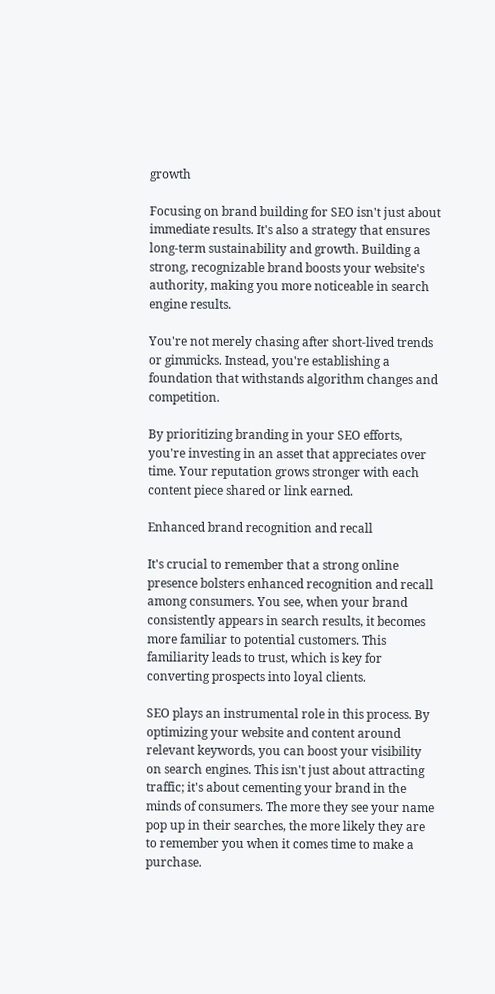growth

Focusing on brand building for SEO isn't just about immediate results. It's also a strategy that ensures long-term sustainability and growth. Building a strong, recognizable brand boosts your website's authority, making you more noticeable in search engine results.

You're not merely chasing after short-lived trends or gimmicks. Instead, you're establishing a foundation that withstands algorithm changes and competition.

By prioritizing branding in your SEO efforts, you're investing in an asset that appreciates over time. Your reputation grows stronger with each content piece shared or link earned.

Enhanced brand recognition and recall

It's crucial to remember that a strong online presence bolsters enhanced recognition and recall among consumers. You see, when your brand consistently appears in search results, it becomes more familiar to potential customers. This familiarity leads to trust, which is key for converting prospects into loyal clients.

SEO plays an instrumental role in this process. By optimizing your website and content around relevant keywords, you can boost your visibility on search engines. This isn't just about attracting traffic; it's about cementing your brand in the minds of consumers. The more they see your name pop up in their searches, the more likely they are to remember you when it comes time to make a purchase.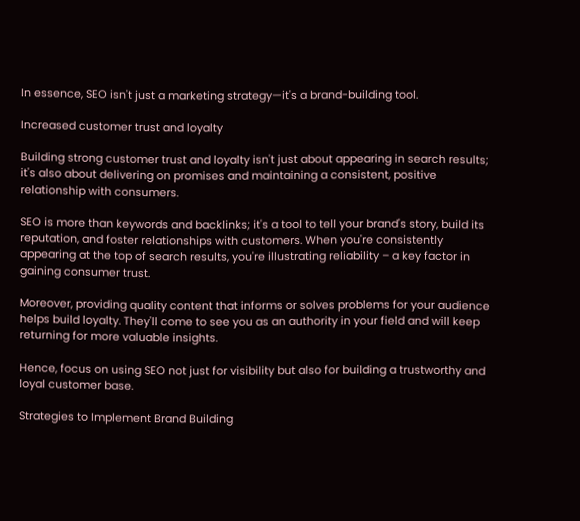In essence, SEO isn't just a marketing strategy—it's a brand-building tool.

Increased customer trust and loyalty

Building strong customer trust and loyalty isn't just about appearing in search results; it's also about delivering on promises and maintaining a consistent, positive relationship with consumers.

SEO is more than keywords and backlinks; it's a tool to tell your brand's story, build its reputation, and foster relationships with customers. When you're consistently appearing at the top of search results, you're illustrating reliability – a key factor in gaining consumer trust.

Moreover, providing quality content that informs or solves problems for your audience helps build loyalty. They'll come to see you as an authority in your field and will keep returning for more valuable insights.

Hence, focus on using SEO not just for visibility but also for building a trustworthy and loyal customer base.

Strategies to Implement Brand Building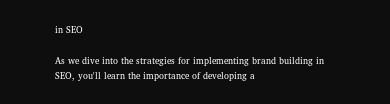in SEO

As we dive into the strategies for implementing brand building in SEO, you'll learn the importance of developing a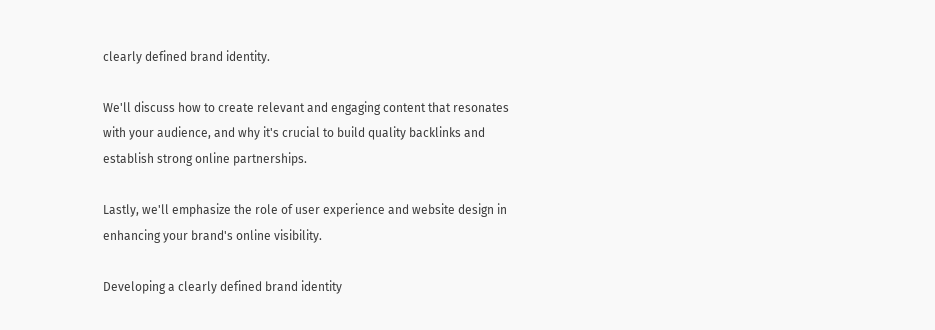clearly defined brand identity.

We'll discuss how to create relevant and engaging content that resonates with your audience, and why it's crucial to build quality backlinks and establish strong online partnerships.

Lastly, we'll emphasize the role of user experience and website design in enhancing your brand's online visibility.

Developing a clearly defined brand identity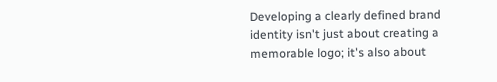Developing a clearly defined brand identity isn't just about creating a memorable logo; it's also about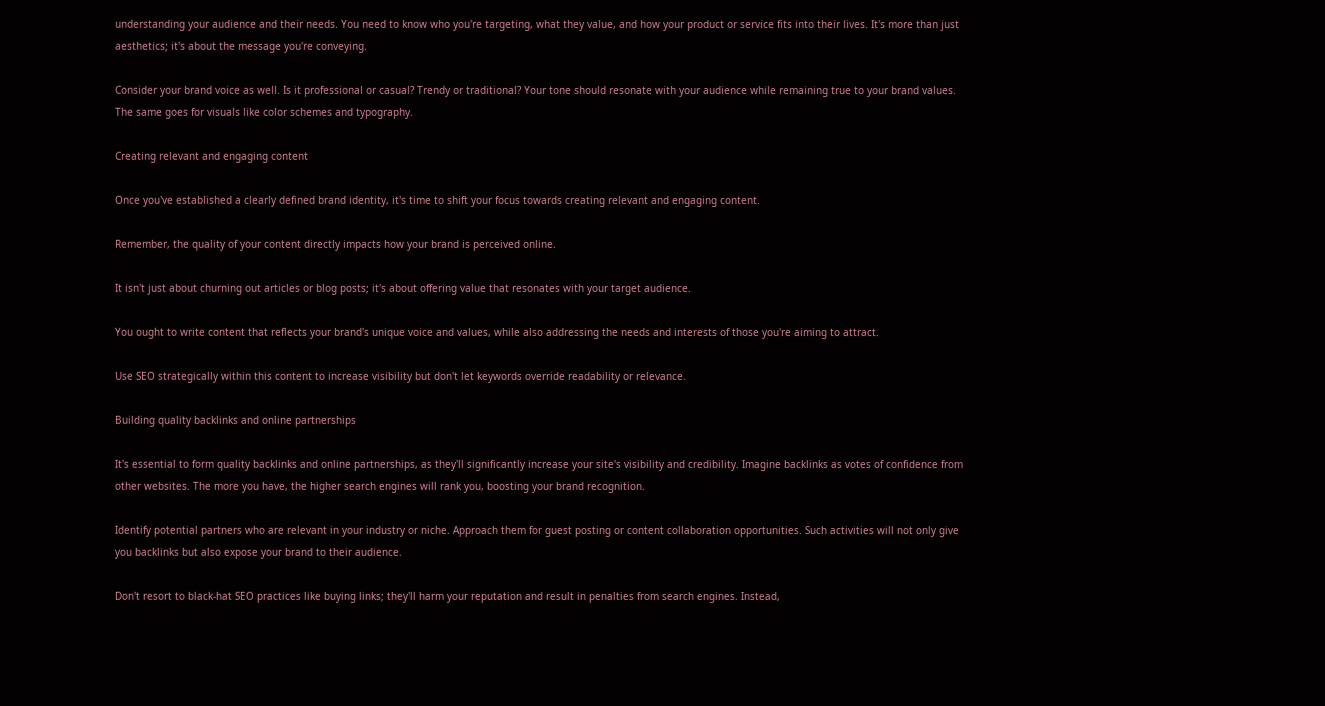understanding your audience and their needs. You need to know who you're targeting, what they value, and how your product or service fits into their lives. It's more than just aesthetics; it's about the message you're conveying.

Consider your brand voice as well. Is it professional or casual? Trendy or traditional? Your tone should resonate with your audience while remaining true to your brand values. The same goes for visuals like color schemes and typography.

Creating relevant and engaging content

Once you've established a clearly defined brand identity, it's time to shift your focus towards creating relevant and engaging content.

Remember, the quality of your content directly impacts how your brand is perceived online.

It isn't just about churning out articles or blog posts; it's about offering value that resonates with your target audience.

You ought to write content that reflects your brand's unique voice and values, while also addressing the needs and interests of those you're aiming to attract.

Use SEO strategically within this content to increase visibility but don't let keywords override readability or relevance.

Building quality backlinks and online partnerships

It's essential to form quality backlinks and online partnerships, as they'll significantly increase your site's visibility and credibility. Imagine backlinks as votes of confidence from other websites. The more you have, the higher search engines will rank you, boosting your brand recognition.

Identify potential partners who are relevant in your industry or niche. Approach them for guest posting or content collaboration opportunities. Such activities will not only give you backlinks but also expose your brand to their audience.

Don't resort to black-hat SEO practices like buying links; they'll harm your reputation and result in penalties from search engines. Instead,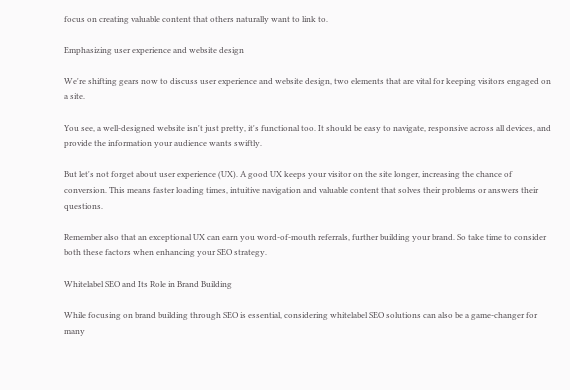focus on creating valuable content that others naturally want to link to.

Emphasizing user experience and website design

We're shifting gears now to discuss user experience and website design, two elements that are vital for keeping visitors engaged on a site.

You see, a well-designed website isn't just pretty, it's functional too. It should be easy to navigate, responsive across all devices, and provide the information your audience wants swiftly.

But let's not forget about user experience (UX). A good UX keeps your visitor on the site longer, increasing the chance of conversion. This means faster loading times, intuitive navigation and valuable content that solves their problems or answers their questions.

Remember also that an exceptional UX can earn you word-of-mouth referrals, further building your brand. So take time to consider both these factors when enhancing your SEO strategy.

Whitelabel SEO and Its Role in Brand Building

While focusing on brand building through SEO is essential, considering whitelabel SEO solutions can also be a game-changer for many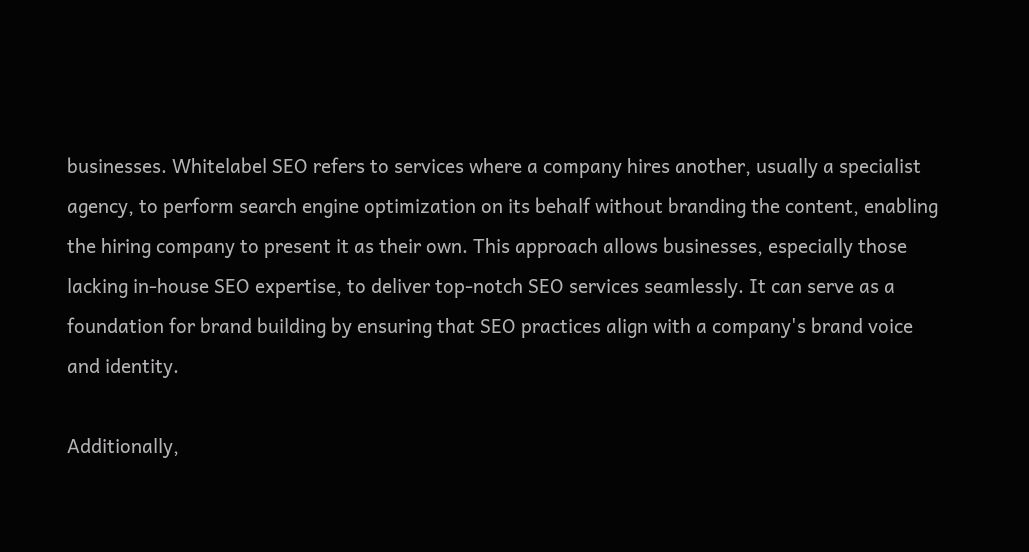businesses. Whitelabel SEO refers to services where a company hires another, usually a specialist agency, to perform search engine optimization on its behalf without branding the content, enabling the hiring company to present it as their own. This approach allows businesses, especially those lacking in-house SEO expertise, to deliver top-notch SEO services seamlessly. It can serve as a foundation for brand building by ensuring that SEO practices align with a company's brand voice and identity.

Additionally,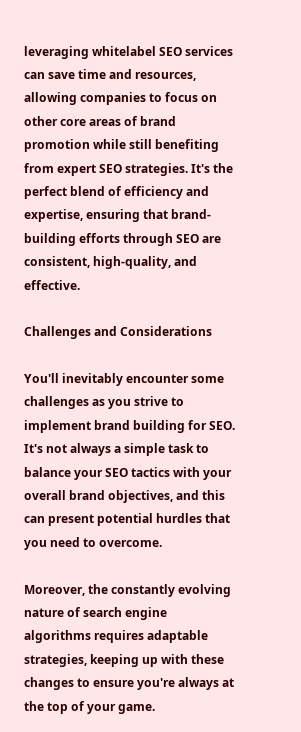leveraging whitelabel SEO services can save time and resources, allowing companies to focus on other core areas of brand promotion while still benefiting from expert SEO strategies. It's the perfect blend of efficiency and expertise, ensuring that brand-building efforts through SEO are consistent, high-quality, and effective.

Challenges and Considerations

You'll inevitably encounter some challenges as you strive to implement brand building for SEO. It's not always a simple task to balance your SEO tactics with your overall brand objectives, and this can present potential hurdles that you need to overcome.

Moreover, the constantly evolving nature of search engine algorithms requires adaptable strategies, keeping up with these changes to ensure you're always at the top of your game.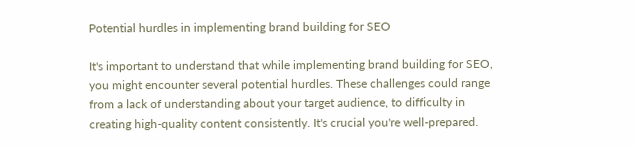Potential hurdles in implementing brand building for SEO

It's important to understand that while implementing brand building for SEO, you might encounter several potential hurdles. These challenges could range from a lack of understanding about your target audience, to difficulty in creating high-quality content consistently. It's crucial you're well-prepared.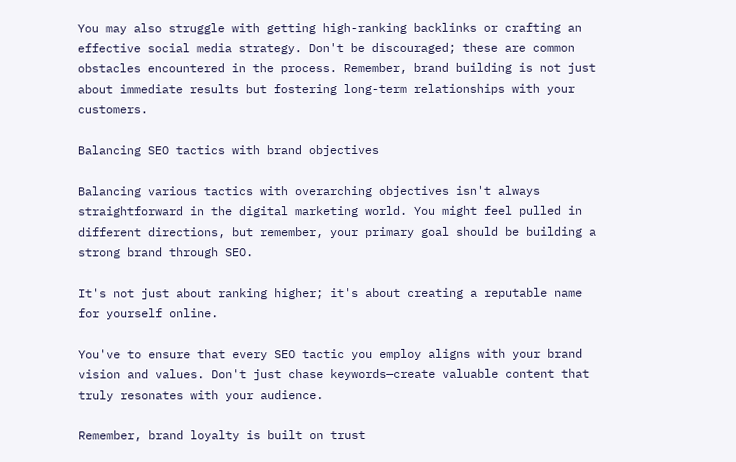You may also struggle with getting high-ranking backlinks or crafting an effective social media strategy. Don't be discouraged; these are common obstacles encountered in the process. Remember, brand building is not just about immediate results but fostering long-term relationships with your customers.

Balancing SEO tactics with brand objectives

Balancing various tactics with overarching objectives isn't always straightforward in the digital marketing world. You might feel pulled in different directions, but remember, your primary goal should be building a strong brand through SEO.

It's not just about ranking higher; it's about creating a reputable name for yourself online.

You've to ensure that every SEO tactic you employ aligns with your brand vision and values. Don't just chase keywords—create valuable content that truly resonates with your audience.

Remember, brand loyalty is built on trust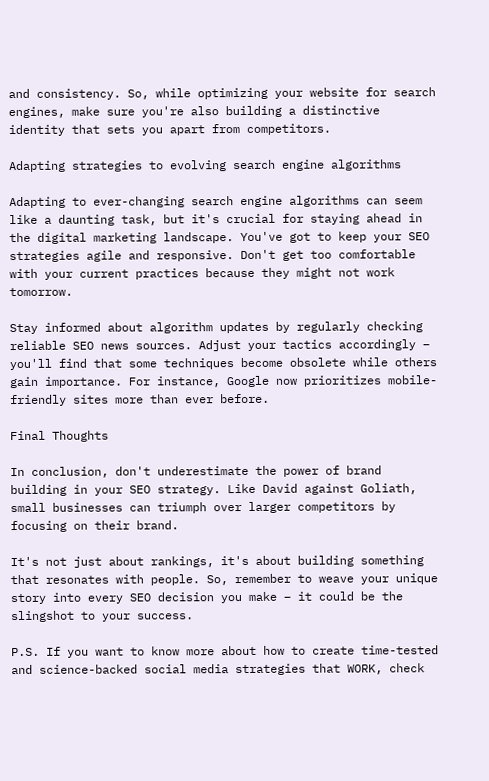and consistency. So, while optimizing your website for search engines, make sure you're also building a distinctive identity that sets you apart from competitors.

Adapting strategies to evolving search engine algorithms

Adapting to ever-changing search engine algorithms can seem like a daunting task, but it's crucial for staying ahead in the digital marketing landscape. You've got to keep your SEO strategies agile and responsive. Don't get too comfortable with your current practices because they might not work tomorrow.

Stay informed about algorithm updates by regularly checking reliable SEO news sources. Adjust your tactics accordingly – you'll find that some techniques become obsolete while others gain importance. For instance, Google now prioritizes mobile-friendly sites more than ever before.

Final Thoughts

In conclusion, don't underestimate the power of brand building in your SEO strategy. Like David against Goliath, small businesses can triumph over larger competitors by focusing on their brand.

It's not just about rankings, it's about building something that resonates with people. So, remember to weave your unique story into every SEO decision you make – it could be the slingshot to your success.

P.S. If you want to know more about how to create time-tested and science-backed social media strategies that WORK, check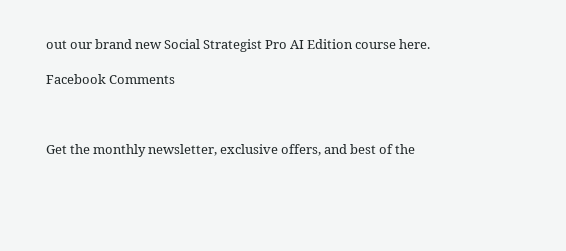out our brand new Social Strategist Pro AI Edition course here.

Facebook Comments



Get the monthly newsletter, exclusive offers, and best of the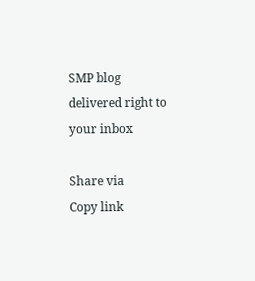SMP blog delivered right to your inbox

Share via
Copy link